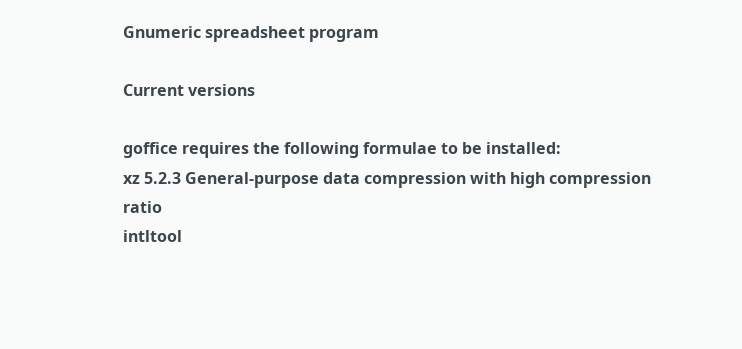Gnumeric spreadsheet program

Current versions

goffice requires the following formulae to be installed:
xz 5.2.3 General-purpose data compression with high compression ratio
intltool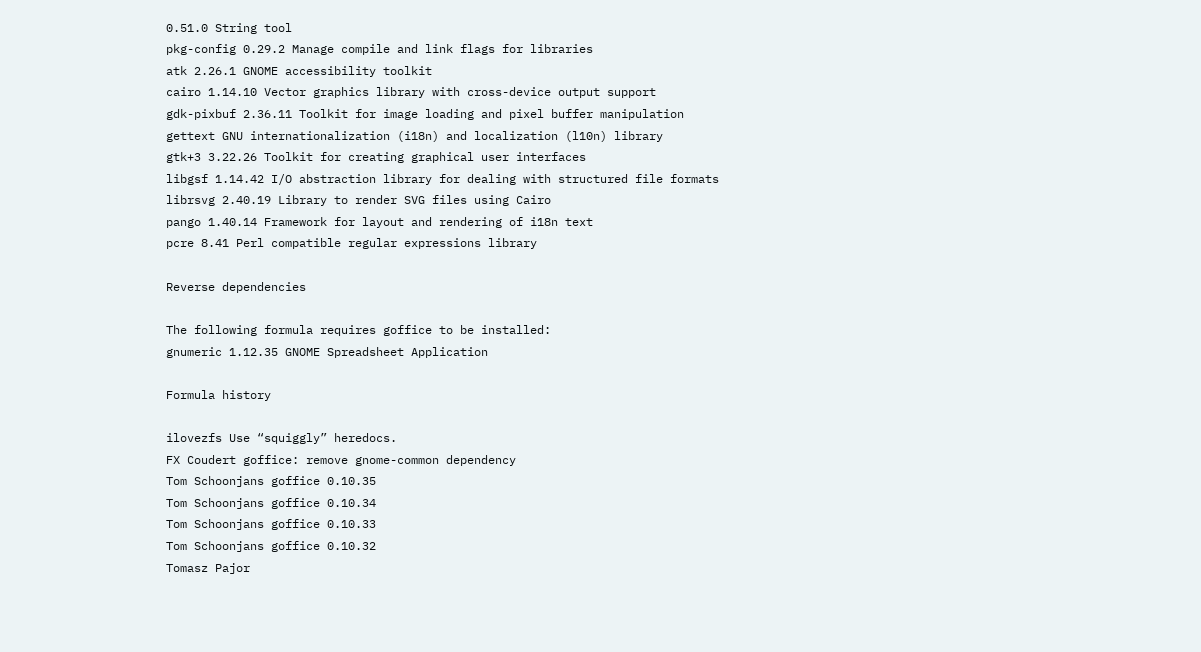0.51.0 String tool
pkg-config 0.29.2 Manage compile and link flags for libraries
atk 2.26.1 GNOME accessibility toolkit
cairo 1.14.10 Vector graphics library with cross-device output support
gdk-pixbuf 2.36.11 Toolkit for image loading and pixel buffer manipulation
gettext GNU internationalization (i18n) and localization (l10n) library
gtk+3 3.22.26 Toolkit for creating graphical user interfaces
libgsf 1.14.42 I/O abstraction library for dealing with structured file formats
librsvg 2.40.19 Library to render SVG files using Cairo
pango 1.40.14 Framework for layout and rendering of i18n text
pcre 8.41 Perl compatible regular expressions library

Reverse dependencies

The following formula requires goffice to be installed:
gnumeric 1.12.35 GNOME Spreadsheet Application

Formula history

ilovezfs Use “squiggly” heredocs.
FX Coudert goffice: remove gnome-common dependency
Tom Schoonjans goffice 0.10.35
Tom Schoonjans goffice 0.10.34
Tom Schoonjans goffice 0.10.33
Tom Schoonjans goffice 0.10.32
Tomasz Pajor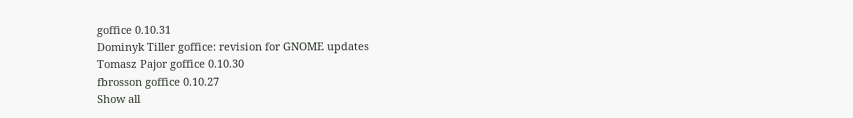goffice 0.10.31
Dominyk Tiller goffice: revision for GNOME updates
Tomasz Pajor goffice 0.10.30
fbrosson goffice 0.10.27
Show all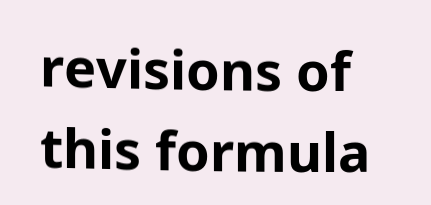revisions of this formula